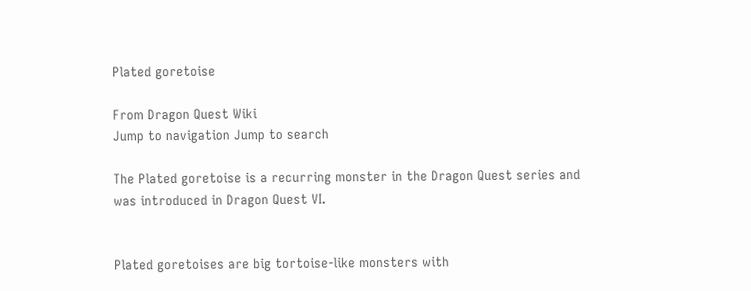Plated goretoise

From Dragon Quest Wiki
Jump to navigation Jump to search

The Plated goretoise is a recurring monster in the Dragon Quest series and was introduced in Dragon Quest VI.


Plated goretoises are big tortoise-like monsters with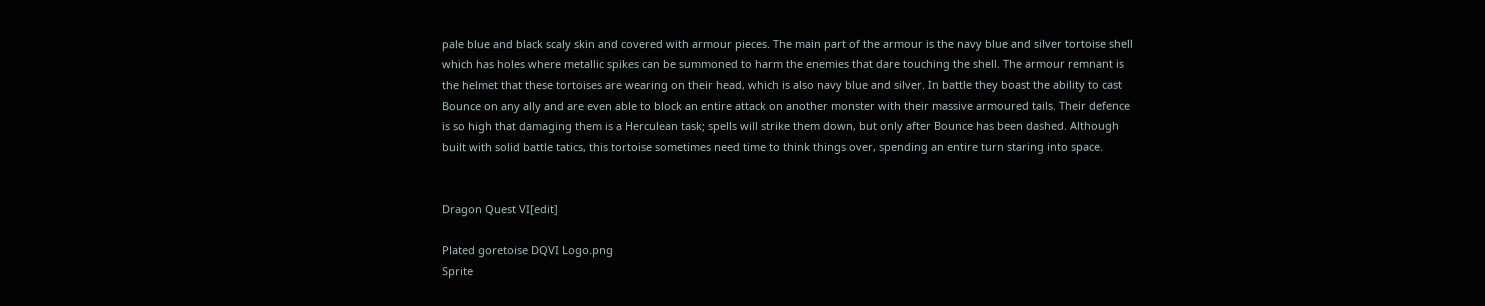pale blue and black scaly skin and covered with armour pieces. The main part of the armour is the navy blue and silver tortoise shell which has holes where metallic spikes can be summoned to harm the enemies that dare touching the shell. The armour remnant is the helmet that these tortoises are wearing on their head, which is also navy blue and silver. In battle they boast the ability to cast Bounce on any ally and are even able to block an entire attack on another monster with their massive armoured tails. Their defence is so high that damaging them is a Herculean task; spells will strike them down, but only after Bounce has been dashed. Although built with solid battle tatics, this tortoise sometimes need time to think things over, spending an entire turn staring into space.


Dragon Quest VI[edit]

Plated goretoise DQVI Logo.png
Sprite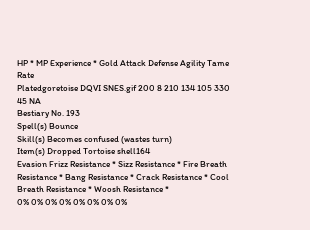HP * MP Experience * Gold Attack Defense Agility Tame Rate
Platedgoretoise DQVI SNES.gif 200 8 210 134 105 330 45 NA
Bestiary No. 193
Spell(s) Bounce
Skill(s) Becomes confused (wastes turn)
Item(s) Dropped Tortoise shell164
Evasion Frizz Resistance * Sizz Resistance * Fire Breath Resistance * Bang Resistance * Crack Resistance * Cool Breath Resistance * Woosh Resistance *
0% 0% 0% 0% 0% 0% 0% 0%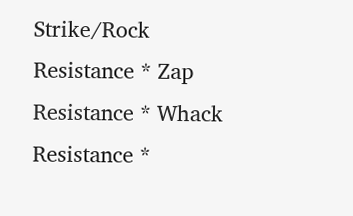Strike/Rock Resistance * Zap Resistance * Whack Resistance *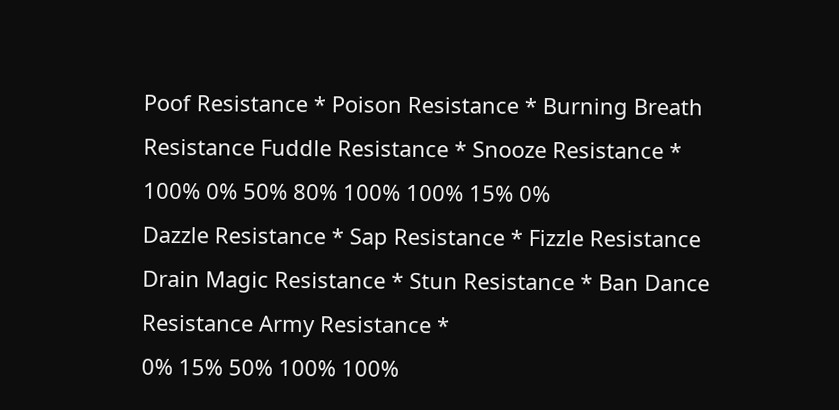Poof Resistance * Poison Resistance * Burning Breath Resistance Fuddle Resistance * Snooze Resistance *
100% 0% 50% 80% 100% 100% 15% 0%
Dazzle Resistance * Sap Resistance * Fizzle Resistance Drain Magic Resistance * Stun Resistance * Ban Dance Resistance Army Resistance *
0% 15% 50% 100% 100%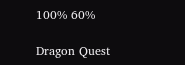100% 60%

Dragon Quest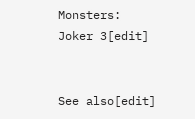Monsters: Joker 3[edit]


See also[edit]